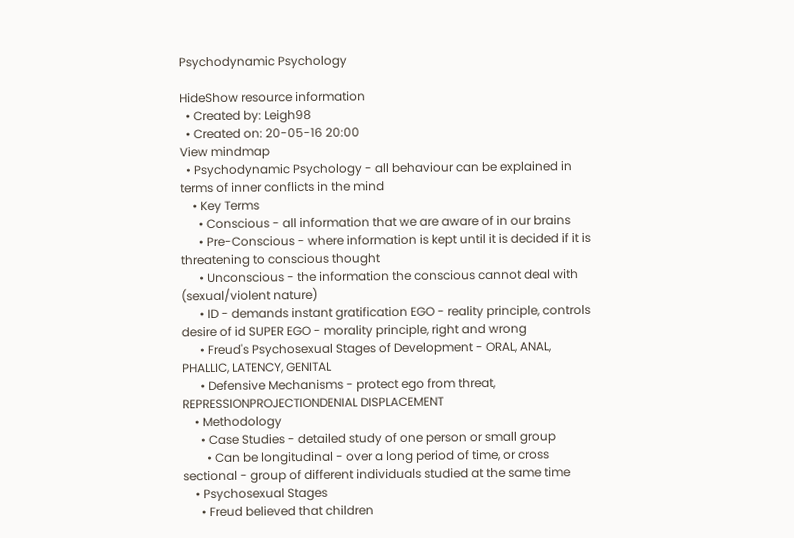Psychodynamic Psychology

HideShow resource information
  • Created by: Leigh98
  • Created on: 20-05-16 20:00
View mindmap
  • Psychodynamic Psychology - all behaviour can be explained in terms of inner conflicts in the mind
    • Key Terms
      • Conscious - all information that we are aware of in our brains
      • Pre-Conscious - where information is kept until it is decided if it is threatening to conscious thought
      • Unconscious - the information the conscious cannot deal with (sexual/violent nature)
      • ID - demands instant gratification EGO - reality principle, controls desire of id SUPER EGO - morality principle, right and wrong
      • Freud's Psychosexual Stages of Development - ORAL, ANAL, PHALLIC, LATENCY, GENITAL
      • Defensive Mechanisms - protect ego from threat, REPRESSIONPROJECTIONDENIAL DISPLACEMENT
    • Methodology
      • Case Studies - detailed study of one person or small group
        • Can be longitudinal - over a long period of time, or cross sectional - group of different individuals studied at the same time
    • Psychosexual Stages
      • Freud believed that children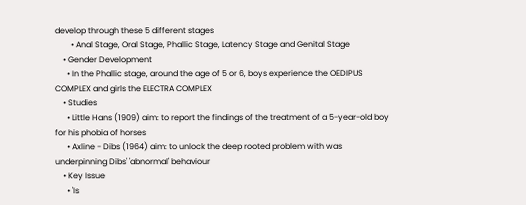develop through these 5 different stages
        • Anal Stage, Oral Stage, Phallic Stage, Latency Stage and Genital Stage
    • Gender Development
      • In the Phallic stage, around the age of 5 or 6, boys experience the OEDIPUS COMPLEX and girls the ELECTRA COMPLEX
    • Studies
      • Little Hans (1909) aim: to report the findings of the treatment of a 5-year-old boy for his phobia of horses
      • Axline - Dibs (1964) aim: to unlock the deep rooted problem with was underpinning Dibs' 'abnormal' behaviour
    • Key Issue
      • 'Is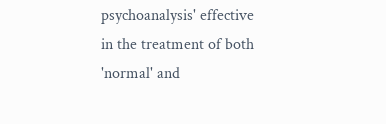psychoanalysis' effective in the treatment of both 'normal' and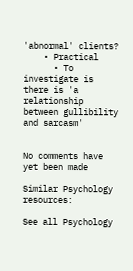'abnormal' clients?
    • Practical
      • To investigate is there is 'a relationship between gullibility and sarcasm'


No comments have yet been made

Similar Psychology resources:

See all Psychology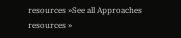resources »See all Approaches resources »